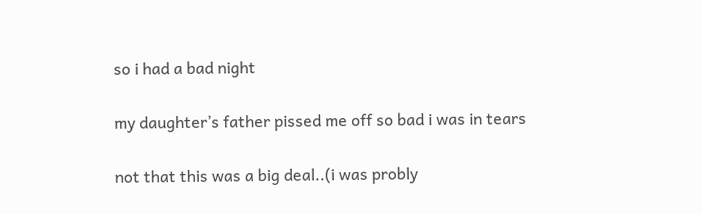so i had a bad night

my daughter’s father pissed me off so bad i was in tears

not that this was a big deal..(i was probly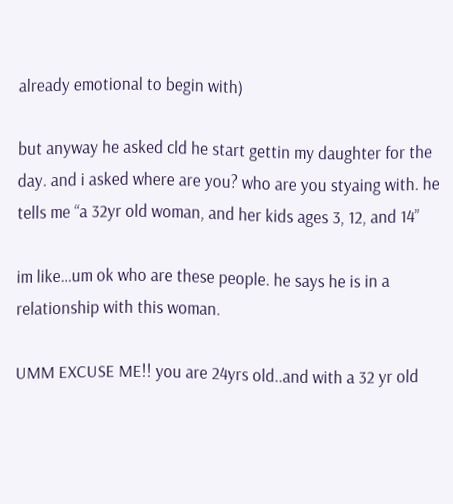already emotional to begin with)

but anyway he asked cld he start gettin my daughter for the day. and i asked where are you? who are you styaing with. he tells me “a 32yr old woman, and her kids ages 3, 12, and 14”

im like…um ok who are these people. he says he is in a relationship with this woman.

UMM EXCUSE ME!! you are 24yrs old..and with a 32 yr old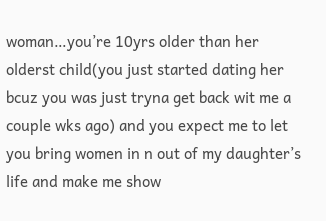woman…you’re 10yrs older than her olderst child(you just started dating her bcuz you was just tryna get back wit me a couple wks ago) and you expect me to let you bring women in n out of my daughter’s life and make me show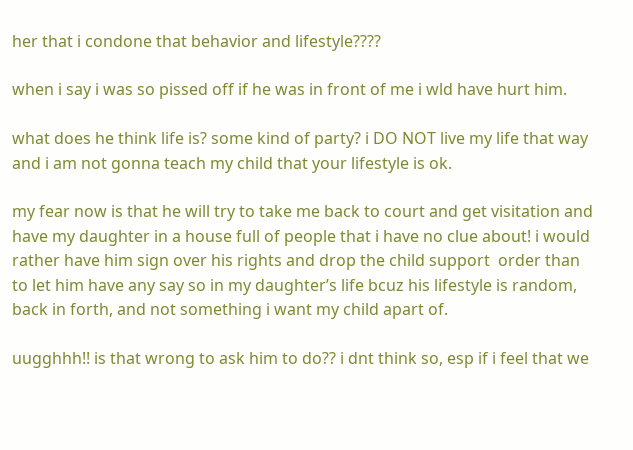her that i condone that behavior and lifestyle????

when i say i was so pissed off if he was in front of me i wld have hurt him.

what does he think life is? some kind of party? i DO NOT live my life that way and i am not gonna teach my child that your lifestyle is ok.

my fear now is that he will try to take me back to court and get visitation and have my daughter in a house full of people that i have no clue about! i would rather have him sign over his rights and drop the child support  order than to let him have any say so in my daughter’s life bcuz his lifestyle is random, back in forth, and not something i want my child apart of.

uugghhh!! is that wrong to ask him to do?? i dnt think so, esp if i feel that we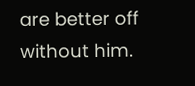are better off without him.